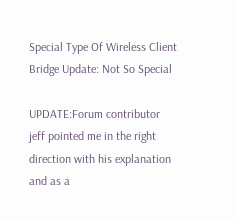Special Type Of Wireless Client Bridge Update: Not So Special

UPDATE:Forum contributor jeff pointed me in the right direction with his explanation and as a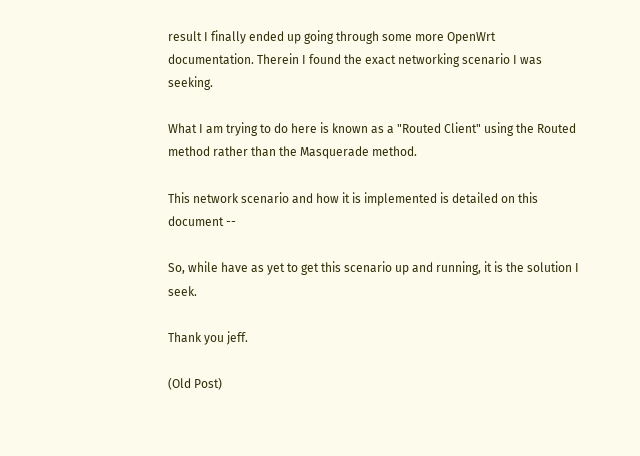result I finally ended up going through some more OpenWrt documentation. Therein I found the exact networking scenario I was seeking.

What I am trying to do here is known as a "Routed Client" using the Routed method rather than the Masquerade method.

This network scenario and how it is implemented is detailed on this document --

So, while have as yet to get this scenario up and running, it is the solution I seek.

Thank you jeff.

(Old Post)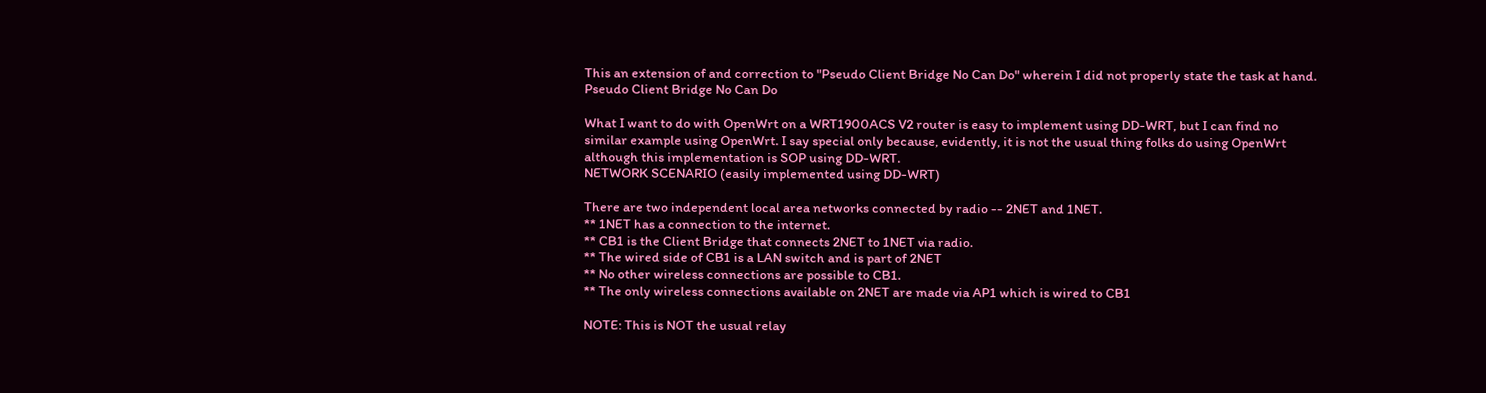This an extension of and correction to "Pseudo Client Bridge No Can Do" wherein I did not properly state the task at hand. Pseudo Client Bridge No Can Do

What I want to do with OpenWrt on a WRT1900ACS V2 router is easy to implement using DD-WRT, but I can find no similar example using OpenWrt. I say special only because, evidently, it is not the usual thing folks do using OpenWrt although this implementation is SOP using DD-WRT.
NETWORK SCENARIO (easily implemented using DD-WRT)

There are two independent local area networks connected by radio -- 2NET and 1NET.
** 1NET has a connection to the internet.
** CB1 is the Client Bridge that connects 2NET to 1NET via radio.
** The wired side of CB1 is a LAN switch and is part of 2NET
** No other wireless connections are possible to CB1.
** The only wireless connections available on 2NET are made via AP1 which is wired to CB1

NOTE: This is NOT the usual relay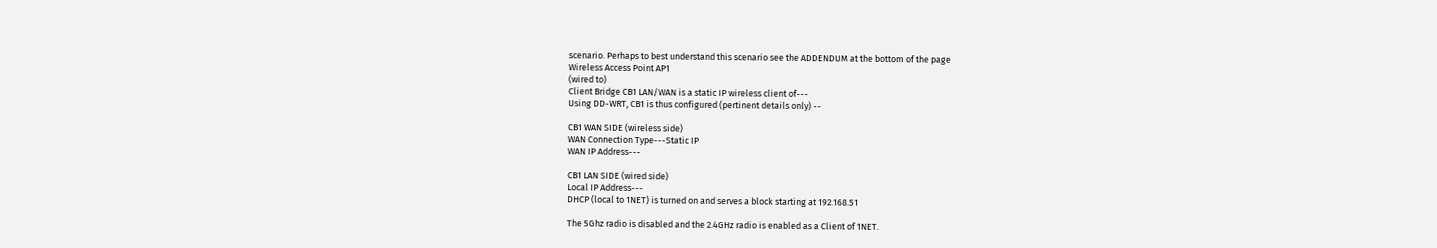scenario. Perhaps to best understand this scenario see the ADDENDUM at the bottom of the page
Wireless Access Point AP1
(wired to)
Client Bridge CB1 LAN/WAN is a static IP wireless client of---
Using DD-WRT, CB1 is thus configured (pertinent details only) --

CB1 WAN SIDE (wireless side)
WAN Connection Type---Static IP
WAN IP Address---

CB1 LAN SIDE (wired side)
Local IP Address---
DHCP (local to 1NET) is turned on and serves a block starting at 192.168.51

The 5Ghz radio is disabled and the 2.4GHz radio is enabled as a Client of 1NET.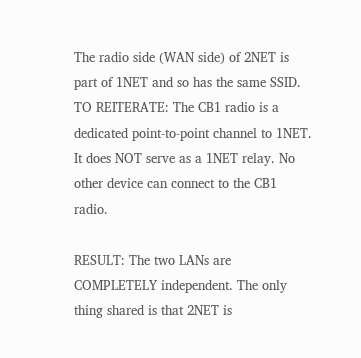The radio side (WAN side) of 2NET is part of 1NET and so has the same SSID.
TO REITERATE: The CB1 radio is a dedicated point-to-point channel to 1NET. It does NOT serve as a 1NET relay. No other device can connect to the CB1 radio.

RESULT: The two LANs are COMPLETELY independent. The only thing shared is that 2NET is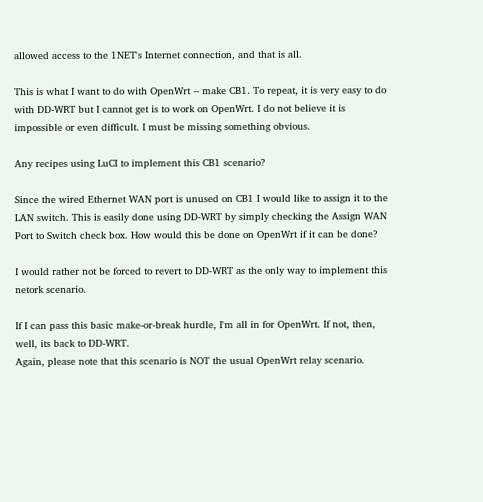allowed access to the 1NET's Internet connection, and that is all.

This is what I want to do with OpenWrt -- make CB1. To repeat, it is very easy to do with DD-WRT but I cannot get is to work on OpenWrt. I do not believe it is impossible or even difficult. I must be missing something obvious.

Any recipes using LuCI to implement this CB1 scenario?

Since the wired Ethernet WAN port is unused on CB1 I would like to assign it to the LAN switch. This is easily done using DD-WRT by simply checking the Assign WAN Port to Switch check box. How would this be done on OpenWrt if it can be done?

I would rather not be forced to revert to DD-WRT as the only way to implement this netork scenario.

If I can pass this basic make-or-break hurdle, I'm all in for OpenWrt. If not, then, well, its back to DD-WRT.
Again, please note that this scenario is NOT the usual OpenWrt relay scenario.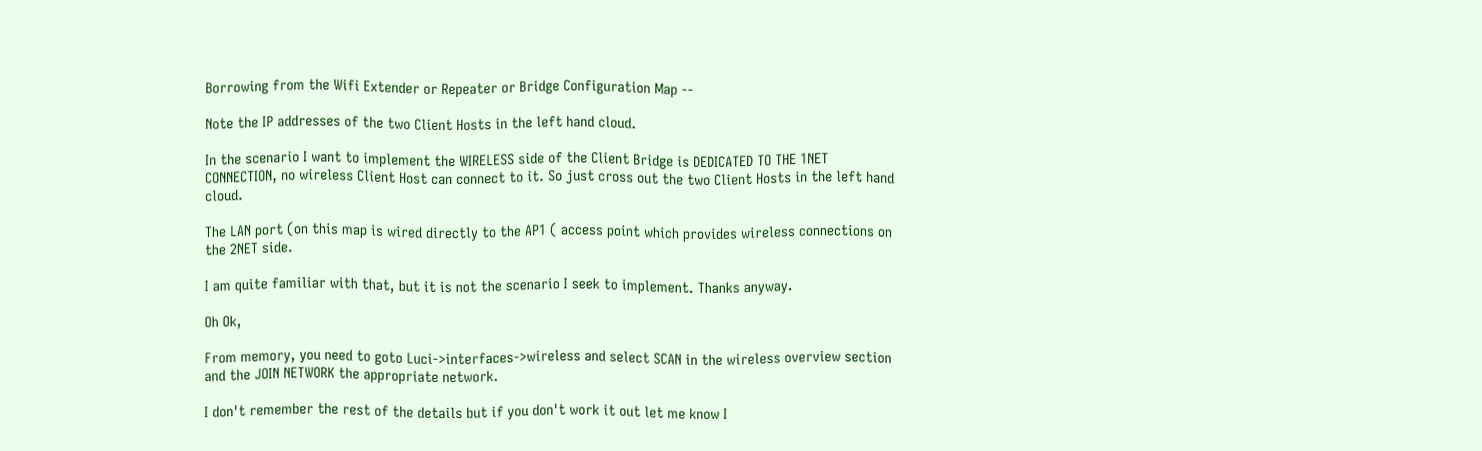Borrowing from the Wifi Extender or Repeater or Bridge Configuration Map --

Note the IP addresses of the two Client Hosts in the left hand cloud.

In the scenario I want to implement the WIRELESS side of the Client Bridge is DEDICATED TO THE 1NET CONNECTION, no wireless Client Host can connect to it. So just cross out the two Client Hosts in the left hand cloud.

The LAN port (on this map is wired directly to the AP1 ( access point which provides wireless connections on the 2NET side.

I am quite familiar with that, but it is not the scenario I seek to implement. Thanks anyway.

Oh Ok,

From memory, you need to goto Luci->interfaces->wireless and select SCAN in the wireless overview section and the JOIN NETWORK the appropriate network.

I don't remember the rest of the details but if you don't work it out let me know I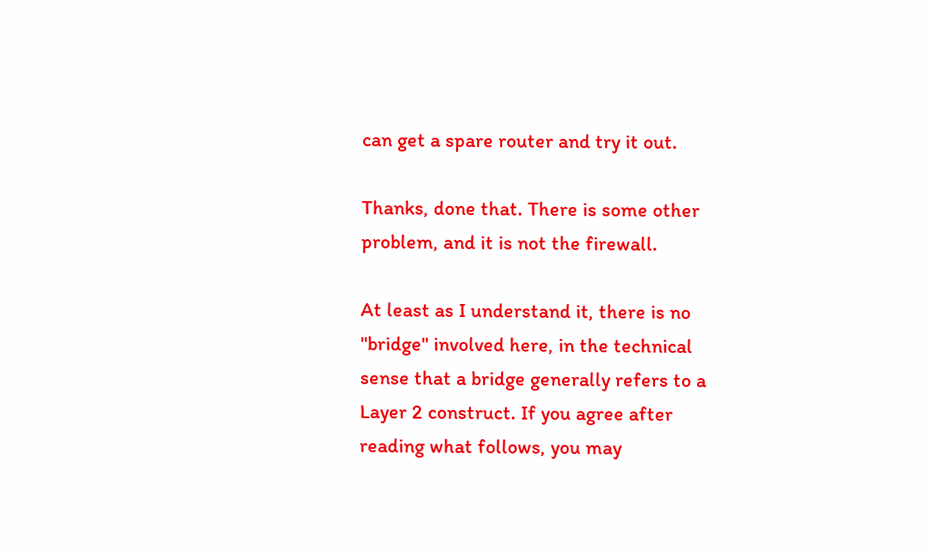can get a spare router and try it out.

Thanks, done that. There is some other problem, and it is not the firewall.

At least as I understand it, there is no "bridge" involved here, in the technical sense that a bridge generally refers to a Layer 2 construct. If you agree after reading what follows, you may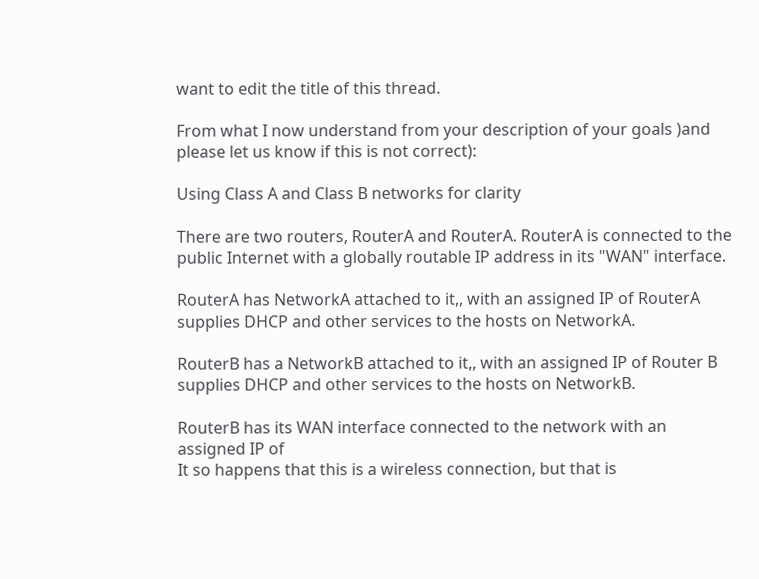want to edit the title of this thread.

From what I now understand from your description of your goals )and please let us know if this is not correct):

Using Class A and Class B networks for clarity

There are two routers, RouterA and RouterA. RouterA is connected to the public Internet with a globally routable IP address in its "WAN" interface.

RouterA has NetworkA attached to it,, with an assigned IP of RouterA supplies DHCP and other services to the hosts on NetworkA.

RouterB has a NetworkB attached to it,, with an assigned IP of Router B supplies DHCP and other services to the hosts on NetworkB.

RouterB has its WAN interface connected to the network with an assigned IP of
It so happens that this is a wireless connection, but that is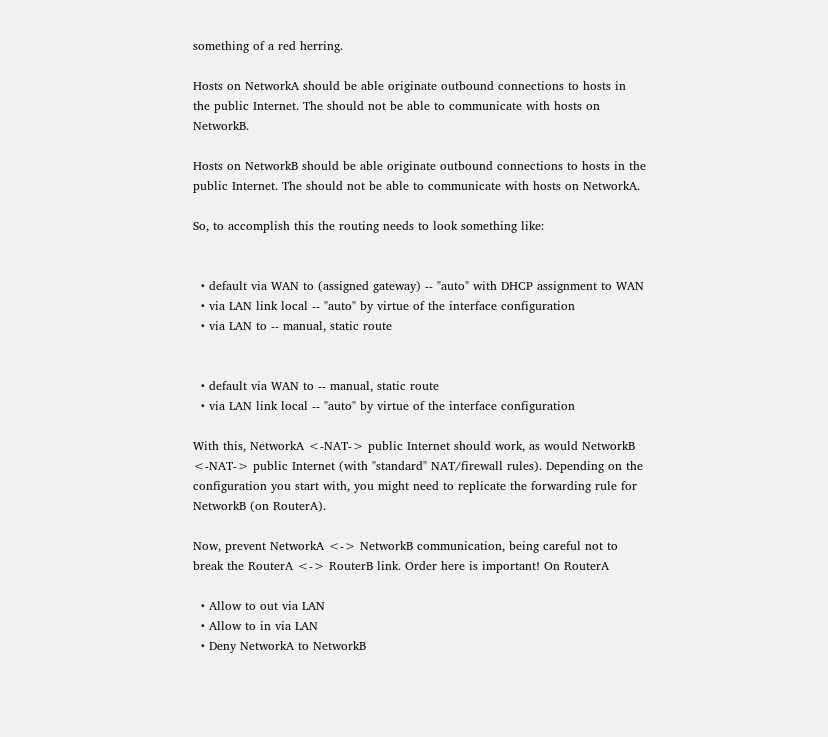something of a red herring.

Hosts on NetworkA should be able originate outbound connections to hosts in the public Internet. The should not be able to communicate with hosts on NetworkB.

Hosts on NetworkB should be able originate outbound connections to hosts in the public Internet. The should not be able to communicate with hosts on NetworkA.

So, to accomplish this the routing needs to look something like:


  • default via WAN to (assigned gateway) -- "auto" with DHCP assignment to WAN
  • via LAN link local -- "auto" by virtue of the interface configuration
  • via LAN to -- manual, static route


  • default via WAN to -- manual, static route
  • via LAN link local -- "auto" by virtue of the interface configuration

With this, NetworkA <-NAT-> public Internet should work, as would NetworkB <-NAT-> public Internet (with "standard" NAT/firewall rules). Depending on the configuration you start with, you might need to replicate the forwarding rule for NetworkB (on RouterA).

Now, prevent NetworkA <-> NetworkB communication, being careful not to break the RouterA <-> RouterB link. Order here is important! On RouterA

  • Allow to out via LAN
  • Allow to in via LAN
  • Deny NetworkA to NetworkB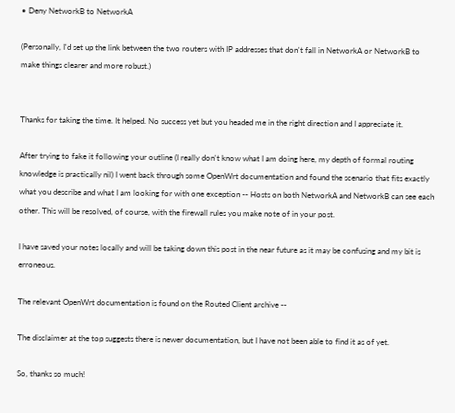• Deny NetworkB to NetworkA

(Personally, I'd set up the link between the two routers with IP addresses that don't fall in NetworkA or NetworkB to make things clearer and more robust.)


Thanks for taking the time. It helped. No success yet but you headed me in the right direction and I appreciate it.

After trying to fake it following your outline (I really don't know what I am doing here, my depth of formal routing knowledge is practically nil) I went back through some OpenWrt documentation and found the scenario that fits exactly what you describe and what I am looking for with one exception -- Hosts on both NetworkA and NetworkB can see each other. This will be resolved, of course, with the firewall rules you make note of in your post.

I have saved your notes locally and will be taking down this post in the near future as it may be confusing and my bit is erroneous.

The relevant OpenWrt documentation is found on the Routed Client archive --

The disclaimer at the top suggests there is newer documentation, but I have not been able to find it as of yet.

So, thanks so much!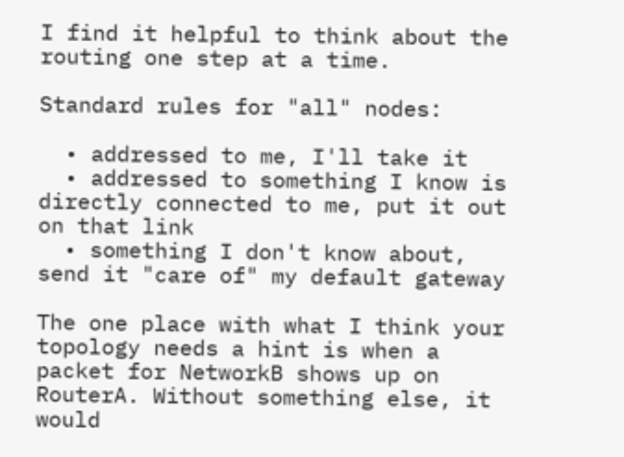I find it helpful to think about the routing one step at a time.

Standard rules for "all" nodes:

  • addressed to me, I'll take it
  • addressed to something I know is directly connected to me, put it out on that link
  • something I don't know about, send it "care of" my default gateway

The one place with what I think your topology needs a hint is when a packet for NetworkB shows up on RouterA. Without something else, it would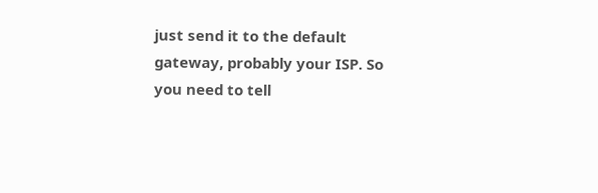just send it to the default gateway, probably your ISP. So you need to tell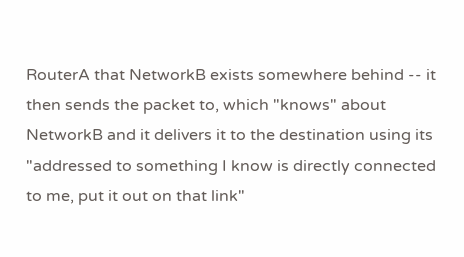RouterA that NetworkB exists somewhere behind -- it then sends the packet to, which "knows" about NetworkB and it delivers it to the destination using its "addressed to something I know is directly connected to me, put it out on that link"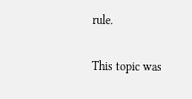rule.

This topic was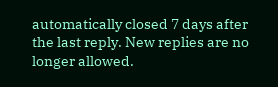automatically closed 7 days after the last reply. New replies are no longer allowed.